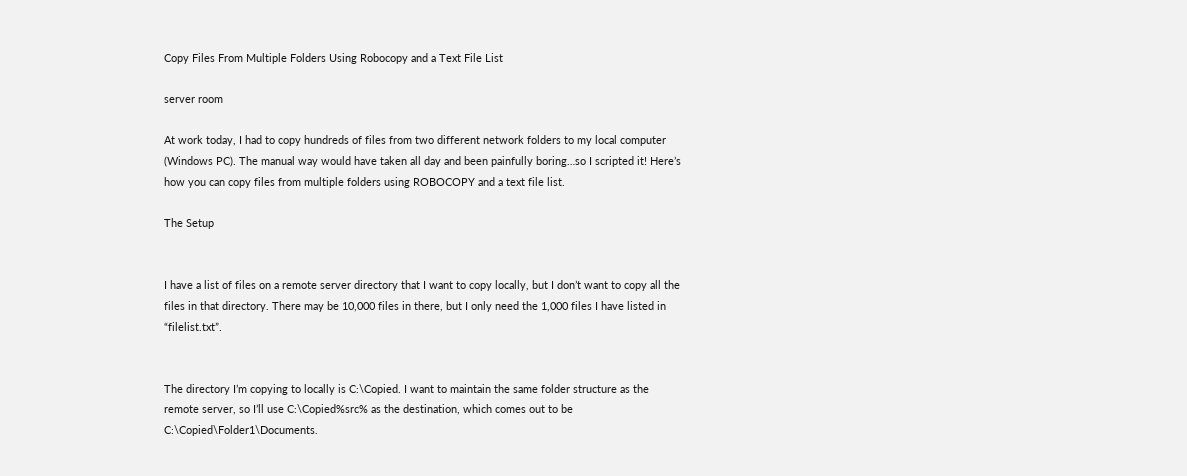Copy Files From Multiple Folders Using Robocopy and a Text File List

server room

At work today, I had to copy hundreds of files from two different network folders to my local computer (Windows PC). The manual way would have taken all day and been painfully boring…so I scripted it! Here’s how you can copy files from multiple folders using ROBOCOPY and a text file list.

The Setup


I have a list of files on a remote server directory that I want to copy locally, but I don’t want to copy all the files in that directory. There may be 10,000 files in there, but I only need the 1,000 files I have listed in “filelist.txt”.


The directory I’m copying to locally is C:\Copied. I want to maintain the same folder structure as the remote server, so I’ll use C:\Copied%src% as the destination, which comes out to be C:\Copied\Folder1\Documents.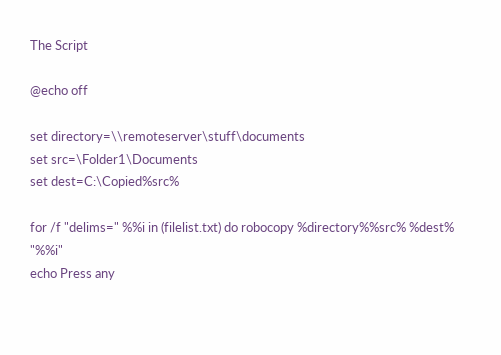The Script

@echo off

set directory=\\remoteserver\stuff\documents
set src=\Folder1\Documents
set dest=C:\Copied%src%

for /f "delims=" %%i in (filelist.txt) do robocopy %directory%%src% %dest% "%%i"
echo Press any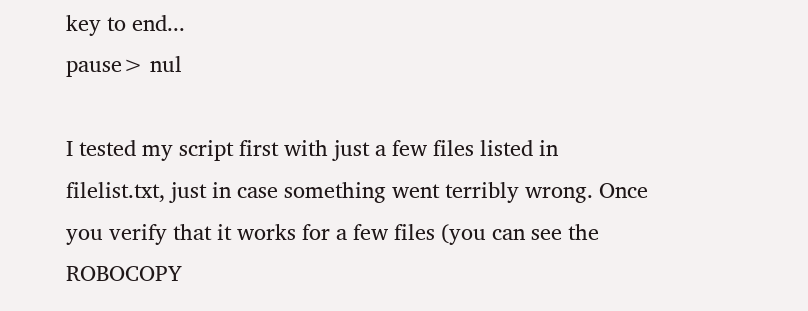key to end...
pause> nul

I tested my script first with just a few files listed in filelist.txt, just in case something went terribly wrong. Once you verify that it works for a few files (you can see the ROBOCOPY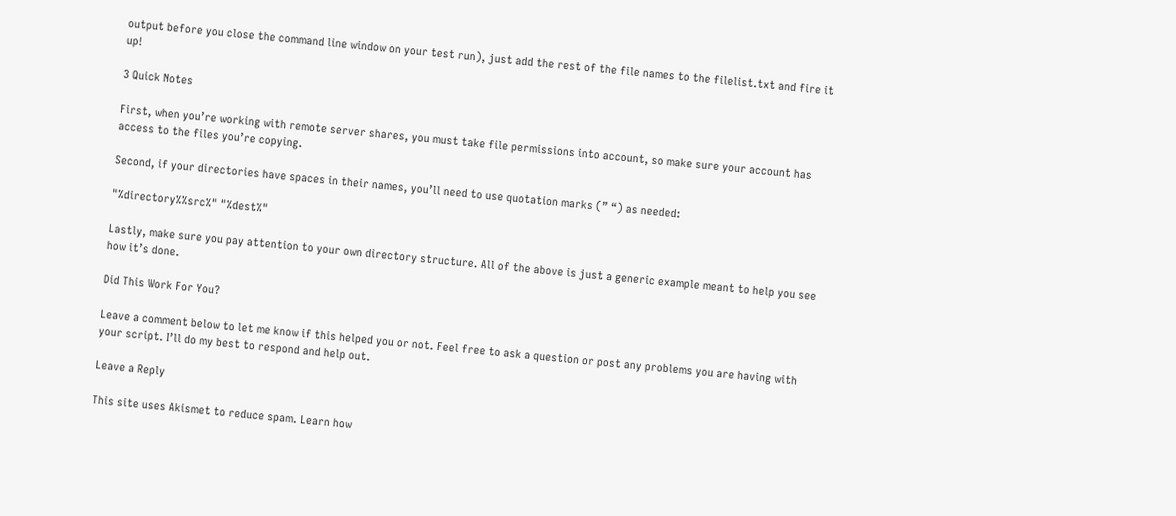output before you close the command line window on your test run), just add the rest of the file names to the filelist.txt and fire it up!

3 Quick Notes

First, when you’re working with remote server shares, you must take file permissions into account, so make sure your account has access to the files you’re copying.

Second, if your directories have spaces in their names, you’ll need to use quotation marks (” “) as needed:

"%directory%%src%" "%dest%"

Lastly, make sure you pay attention to your own directory structure. All of the above is just a generic example meant to help you see how it’s done.

Did This Work For You?

Leave a comment below to let me know if this helped you or not. Feel free to ask a question or post any problems you are having with your script. I’ll do my best to respond and help out.

Leave a Reply

This site uses Akismet to reduce spam. Learn how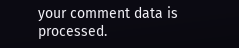your comment data is processed.